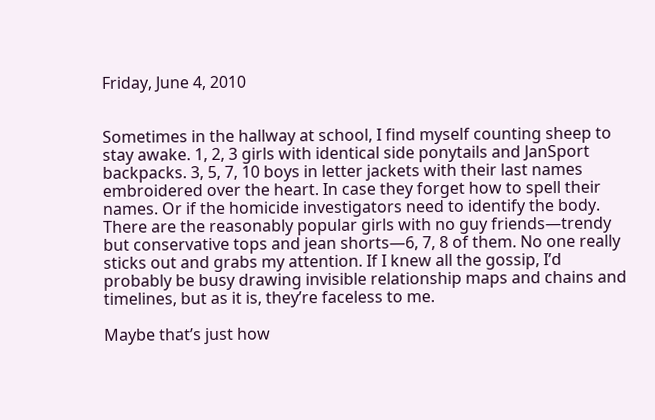Friday, June 4, 2010


Sometimes in the hallway at school, I find myself counting sheep to stay awake. 1, 2, 3 girls with identical side ponytails and JanSport backpacks. 3, 5, 7, 10 boys in letter jackets with their last names embroidered over the heart. In case they forget how to spell their names. Or if the homicide investigators need to identify the body. There are the reasonably popular girls with no guy friends—trendy but conservative tops and jean shorts—6, 7, 8 of them. No one really sticks out and grabs my attention. If I knew all the gossip, I’d probably be busy drawing invisible relationship maps and chains and timelines, but as it is, they’re faceless to me.

Maybe that’s just how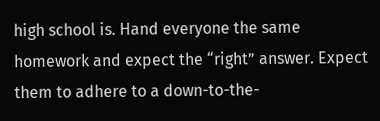high school is. Hand everyone the same homework and expect the “right” answer. Expect them to adhere to a down-to-the-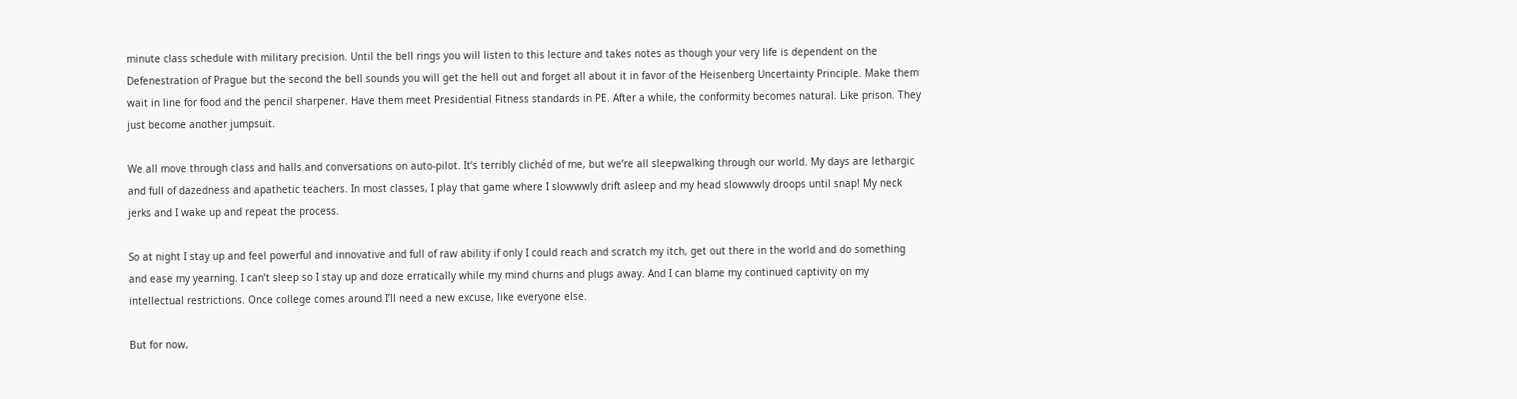minute class schedule with military precision. Until the bell rings you will listen to this lecture and takes notes as though your very life is dependent on the Defenestration of Prague but the second the bell sounds you will get the hell out and forget all about it in favor of the Heisenberg Uncertainty Principle. Make them wait in line for food and the pencil sharpener. Have them meet Presidential Fitness standards in PE. After a while, the conformity becomes natural. Like prison. They just become another jumpsuit.

We all move through class and halls and conversations on auto-pilot. It’s terribly clichéd of me, but we’re all sleepwalking through our world. My days are lethargic and full of dazedness and apathetic teachers. In most classes, I play that game where I slowwwly drift asleep and my head slowwwly droops until snap! My neck jerks and I wake up and repeat the process.

So at night I stay up and feel powerful and innovative and full of raw ability if only I could reach and scratch my itch, get out there in the world and do something and ease my yearning. I can’t sleep so I stay up and doze erratically while my mind churns and plugs away. And I can blame my continued captivity on my intellectual restrictions. Once college comes around I’ll need a new excuse, like everyone else.

But for now,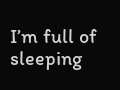I’m full of sleeping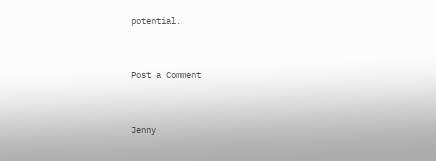potential.


Post a Comment


Jenny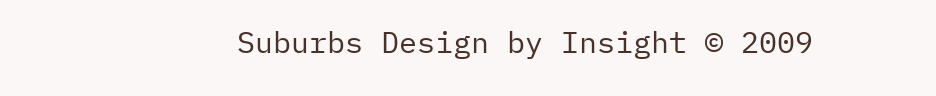Suburbs Design by Insight © 2009